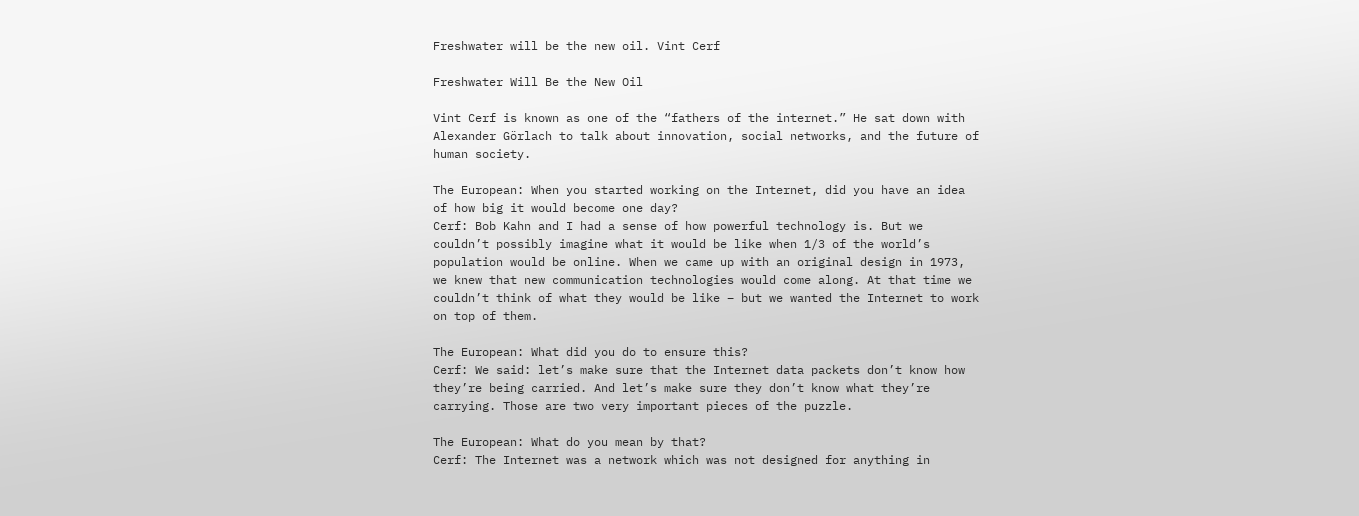Freshwater will be the new oil. Vint Cerf

Freshwater Will Be the New Oil

Vint Cerf is known as one of the “fathers of the internet.” He sat down with Alexander Görlach to talk about innovation, social networks, and the future of human society.

The European: When you started working on the Internet, did you have an idea of how big it would become one day?
Cerf: Bob Kahn and I had a sense of how powerful technology is. But we couldn’t possibly imagine what it would be like when 1/3 of the world’s population would be online. When we came up with an original design in 1973, we knew that new communication technologies would come along. At that time we couldn’t think of what they would be like – but we wanted the Internet to work on top of them.

The European: What did you do to ensure this?
Cerf: We said: let’s make sure that the Internet data packets don’t know how they’re being carried. And let’s make sure they don’t know what they’re carrying. Those are two very important pieces of the puzzle.

The European: What do you mean by that?
Cerf: The Internet was a network which was not designed for anything in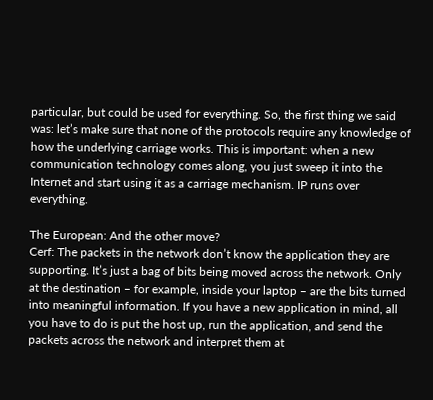particular, but could be used for everything. So, the first thing we said was: let’s make sure that none of the protocols require any knowledge of how the underlying carriage works. This is important: when a new communication technology comes along, you just sweep it into the Internet and start using it as a carriage mechanism. IP runs over everything.

The European: And the other move?
Cerf: The packets in the network don’t know the application they are supporting. It’s just a bag of bits being moved across the network. Only at the destination – for example, inside your laptop – are the bits turned into meaningful information. If you have a new application in mind, all you have to do is put the host up, run the application, and send the packets across the network and interpret them at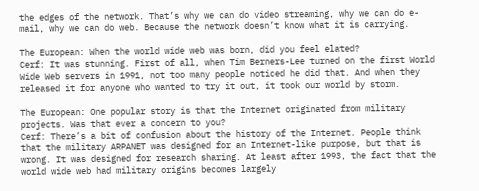the edges of the network. That’s why we can do video streaming, why we can do e-mail, why we can do web. Because the network doesn’t know what it is carrying.

The European: When the world wide web was born, did you feel elated?
Cerf: It was stunning. First of all, when Tim Berners-Lee turned on the first World Wide Web servers in 1991, not too many people noticed he did that. And when they released it for anyone who wanted to try it out, it took our world by storm.

The European: One popular story is that the Internet originated from military projects. Was that ever a concern to you?
Cerf: There’s a bit of confusion about the history of the Internet. People think that the military ARPANET was designed for an Internet-like purpose, but that is wrong. It was designed for research sharing. At least after 1993, the fact that the world wide web had military origins becomes largely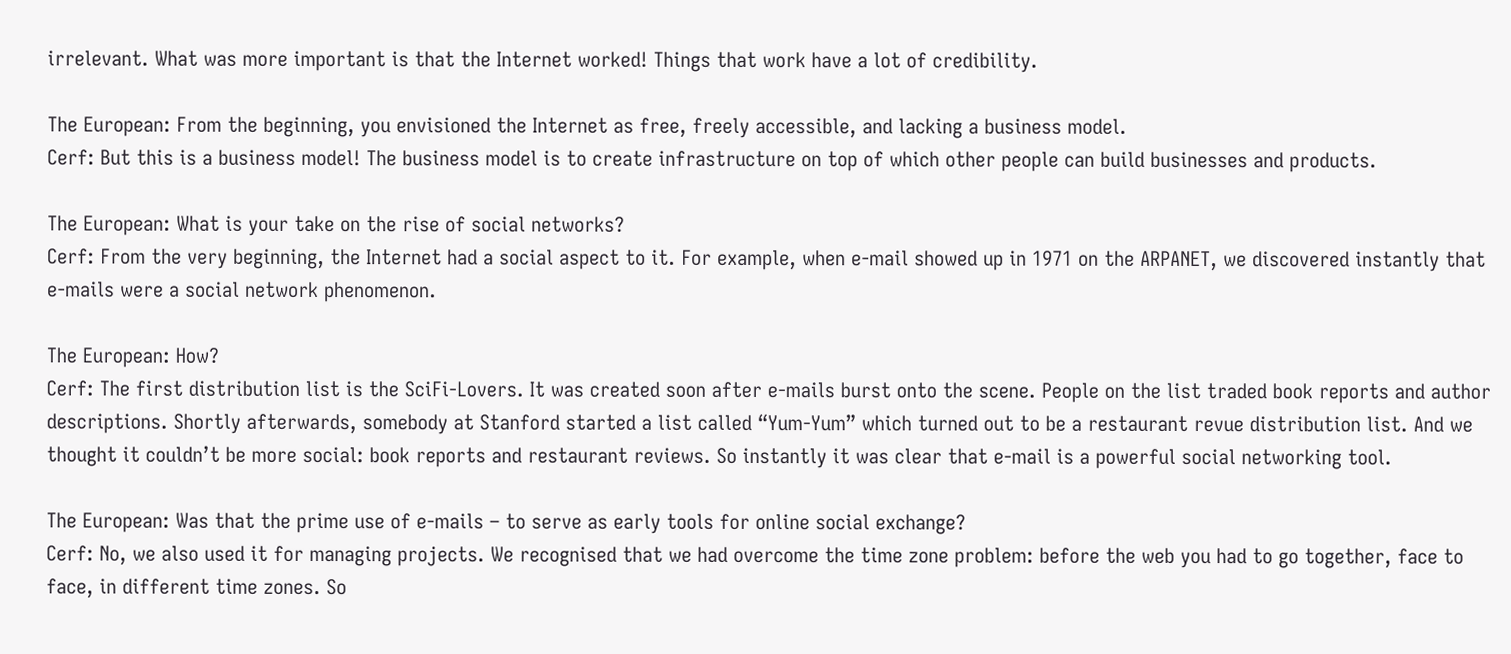irrelevant. What was more important is that the Internet worked! Things that work have a lot of credibility.

The European: From the beginning, you envisioned the Internet as free, freely accessible, and lacking a business model.
Cerf: But this is a business model! The business model is to create infrastructure on top of which other people can build businesses and products.

The European: What is your take on the rise of social networks?
Cerf: From the very beginning, the Internet had a social aspect to it. For example, when e-mail showed up in 1971 on the ARPANET, we discovered instantly that e-mails were a social network phenomenon.

The European: How?
Cerf: The first distribution list is the SciFi-Lovers. It was created soon after e-mails burst onto the scene. People on the list traded book reports and author descriptions. Shortly afterwards, somebody at Stanford started a list called “Yum-Yum” which turned out to be a restaurant revue distribution list. And we thought it couldn’t be more social: book reports and restaurant reviews. So instantly it was clear that e-mail is a powerful social networking tool.

The European: Was that the prime use of e-mails – to serve as early tools for online social exchange?
Cerf: No, we also used it for managing projects. We recognised that we had overcome the time zone problem: before the web you had to go together, face to face, in different time zones. So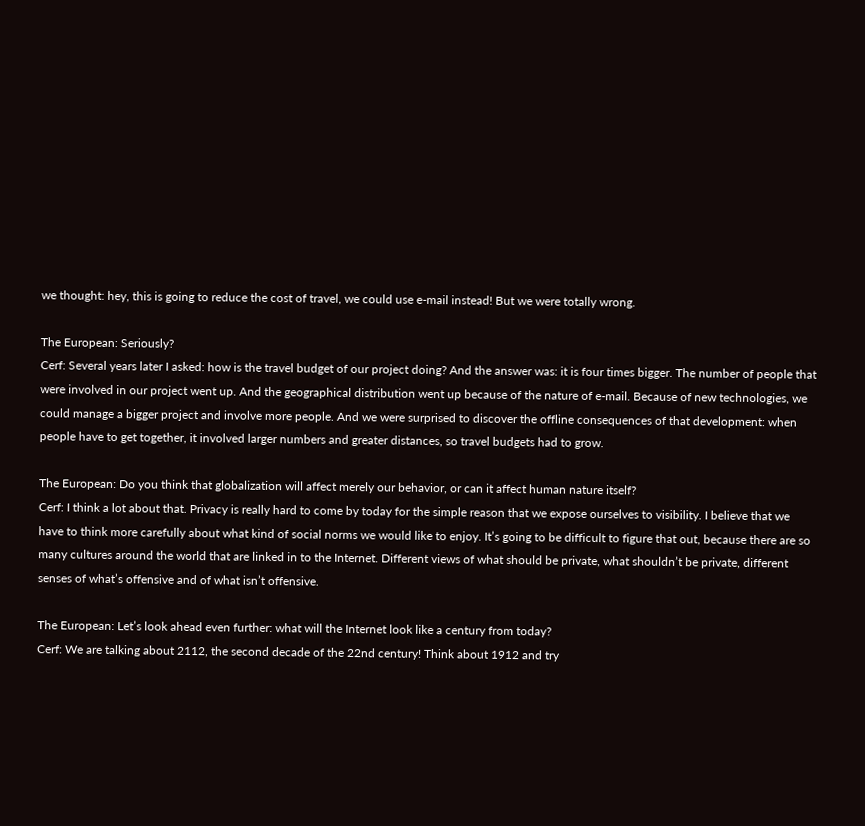we thought: hey, this is going to reduce the cost of travel, we could use e-mail instead! But we were totally wrong.

The European: Seriously?
Cerf: Several years later I asked: how is the travel budget of our project doing? And the answer was: it is four times bigger. The number of people that were involved in our project went up. And the geographical distribution went up because of the nature of e-mail. Because of new technologies, we could manage a bigger project and involve more people. And we were surprised to discover the offline consequences of that development: when people have to get together, it involved larger numbers and greater distances, so travel budgets had to grow.

The European: Do you think that globalization will affect merely our behavior, or can it affect human nature itself?
Cerf: I think a lot about that. Privacy is really hard to come by today for the simple reason that we expose ourselves to visibility. I believe that we have to think more carefully about what kind of social norms we would like to enjoy. It’s going to be difficult to figure that out, because there are so many cultures around the world that are linked in to the Internet. Different views of what should be private, what shouldn’t be private, different senses of what’s offensive and of what isn’t offensive.

The European: Let’s look ahead even further: what will the Internet look like a century from today?
Cerf: We are talking about 2112, the second decade of the 22nd century! Think about 1912 and try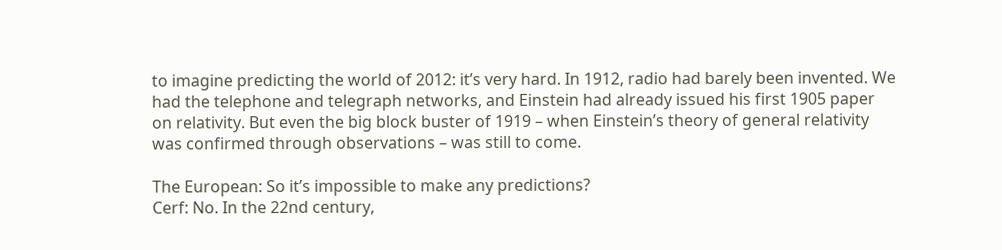to imagine predicting the world of 2012: it’s very hard. In 1912, radio had barely been invented. We had the telephone and telegraph networks, and Einstein had already issued his first 1905 paper on relativity. But even the big block buster of 1919 – when Einstein’s theory of general relativity was confirmed through observations – was still to come.

The European: So it’s impossible to make any predictions?
Cerf: No. In the 22nd century,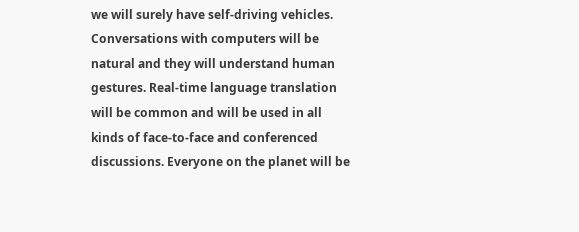we will surely have self-driving vehicles. Conversations with computers will be natural and they will understand human gestures. Real-time language translation will be common and will be used in all kinds of face-to-face and conferenced discussions. Everyone on the planet will be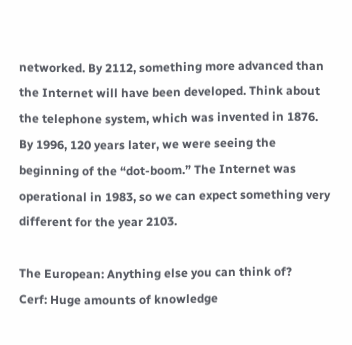networked. By 2112, something more advanced than the Internet will have been developed. Think about the telephone system, which was invented in 1876. By 1996, 120 years later, we were seeing the beginning of the “dot-boom.” The Internet was operational in 1983, so we can expect something very different for the year 2103.

The European: Anything else you can think of?
Cerf: Huge amounts of knowledge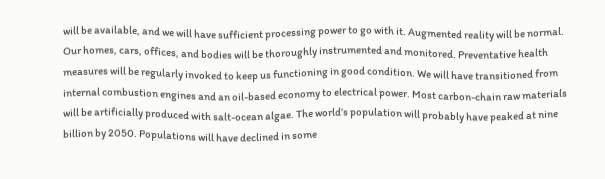will be available, and we will have sufficient processing power to go with it. Augmented reality will be normal. Our homes, cars, offices, and bodies will be thoroughly instrumented and monitored. Preventative health measures will be regularly invoked to keep us functioning in good condition. We will have transitioned from internal combustion engines and an oil-based economy to electrical power. Most carbon-chain raw materials will be artificially produced with salt-ocean algae. The world’s population will probably have peaked at nine billion by 2050. Populations will have declined in some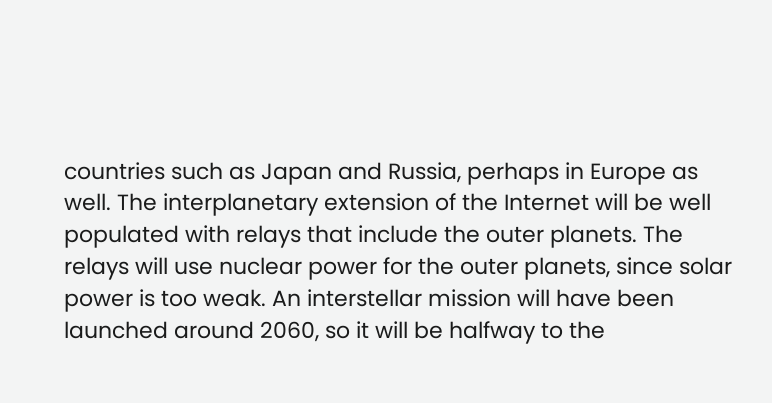countries such as Japan and Russia, perhaps in Europe as well. The interplanetary extension of the Internet will be well populated with relays that include the outer planets. The relays will use nuclear power for the outer planets, since solar power is too weak. An interstellar mission will have been launched around 2060, so it will be halfway to the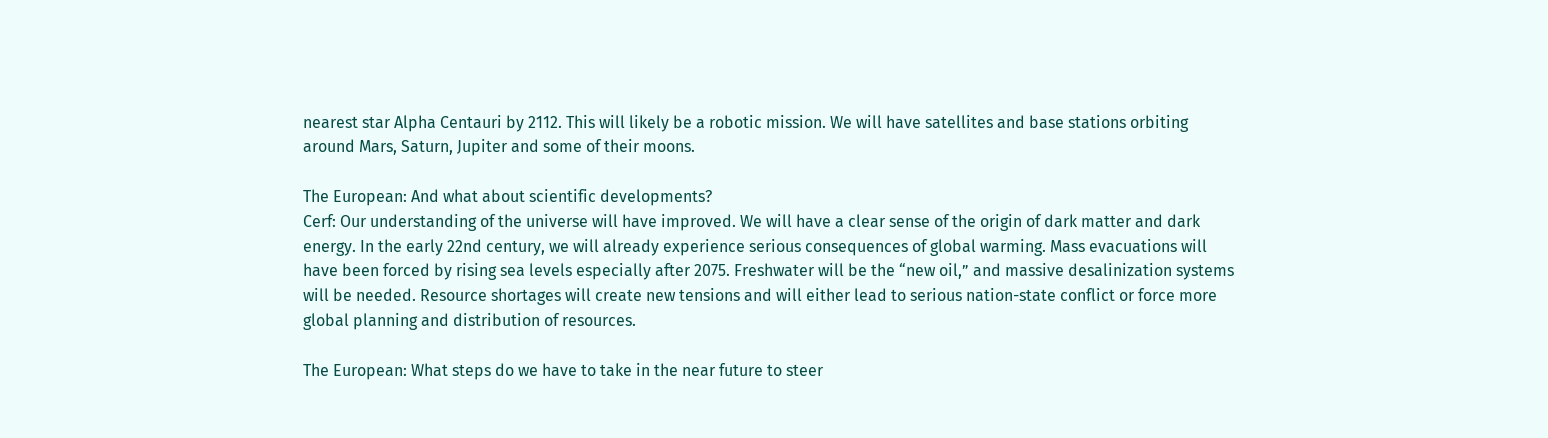nearest star Alpha Centauri by 2112. This will likely be a robotic mission. We will have satellites and base stations orbiting around Mars, Saturn, Jupiter and some of their moons.

The European: And what about scientific developments?
Cerf: Our understanding of the universe will have improved. We will have a clear sense of the origin of dark matter and dark energy. In the early 22nd century, we will already experience serious consequences of global warming. Mass evacuations will have been forced by rising sea levels especially after 2075. Freshwater will be the “new oil,” and massive desalinization systems will be needed. Resource shortages will create new tensions and will either lead to serious nation-state conflict or force more global planning and distribution of resources.

The European: What steps do we have to take in the near future to steer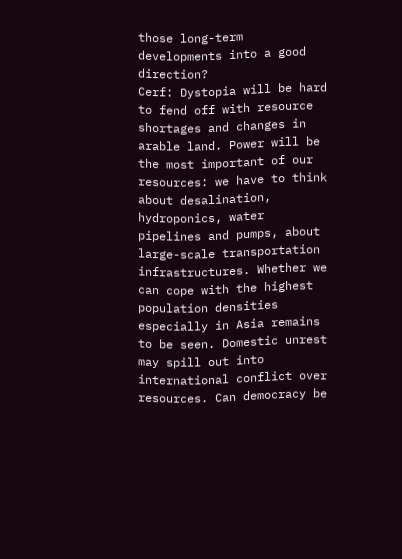those long-term developments into a good direction?
Cerf: Dystopia will be hard to fend off with resource shortages and changes in arable land. Power will be the most important of our resources: we have to think about desalination, hydroponics, water pipelines and pumps, about large-scale transportation infrastructures. Whether we can cope with the highest population densities especially in Asia remains to be seen. Domestic unrest may spill out into international conflict over resources. Can democracy be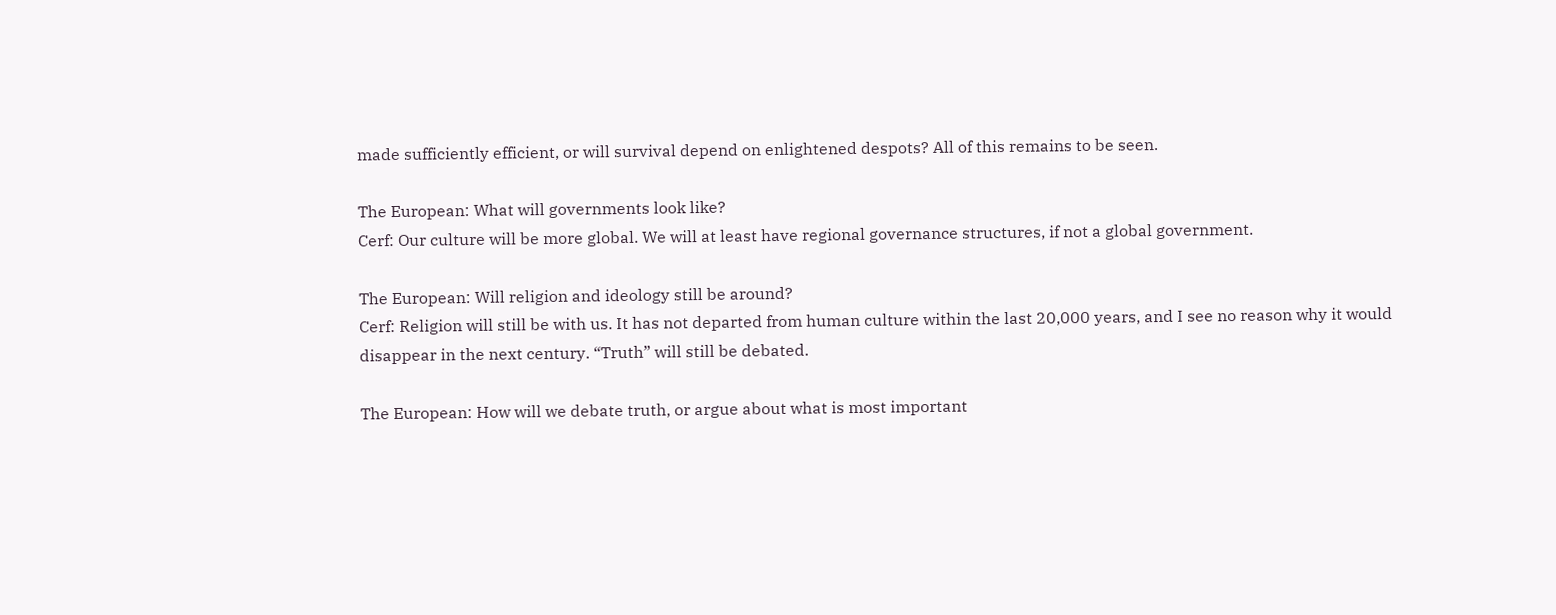made sufficiently efficient, or will survival depend on enlightened despots? All of this remains to be seen.

The European: What will governments look like?
Cerf: Our culture will be more global. We will at least have regional governance structures, if not a global government.

The European: Will religion and ideology still be around?
Cerf: Religion will still be with us. It has not departed from human culture within the last 20,000 years, and I see no reason why it would disappear in the next century. “Truth” will still be debated.

The European: How will we debate truth, or argue about what is most important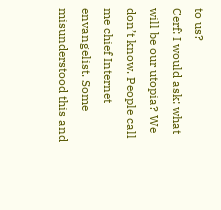to us?
Cerf: I would ask: what will be our utopia? We don’t know. People call me chief Internet envangelist. Some misunderstood this and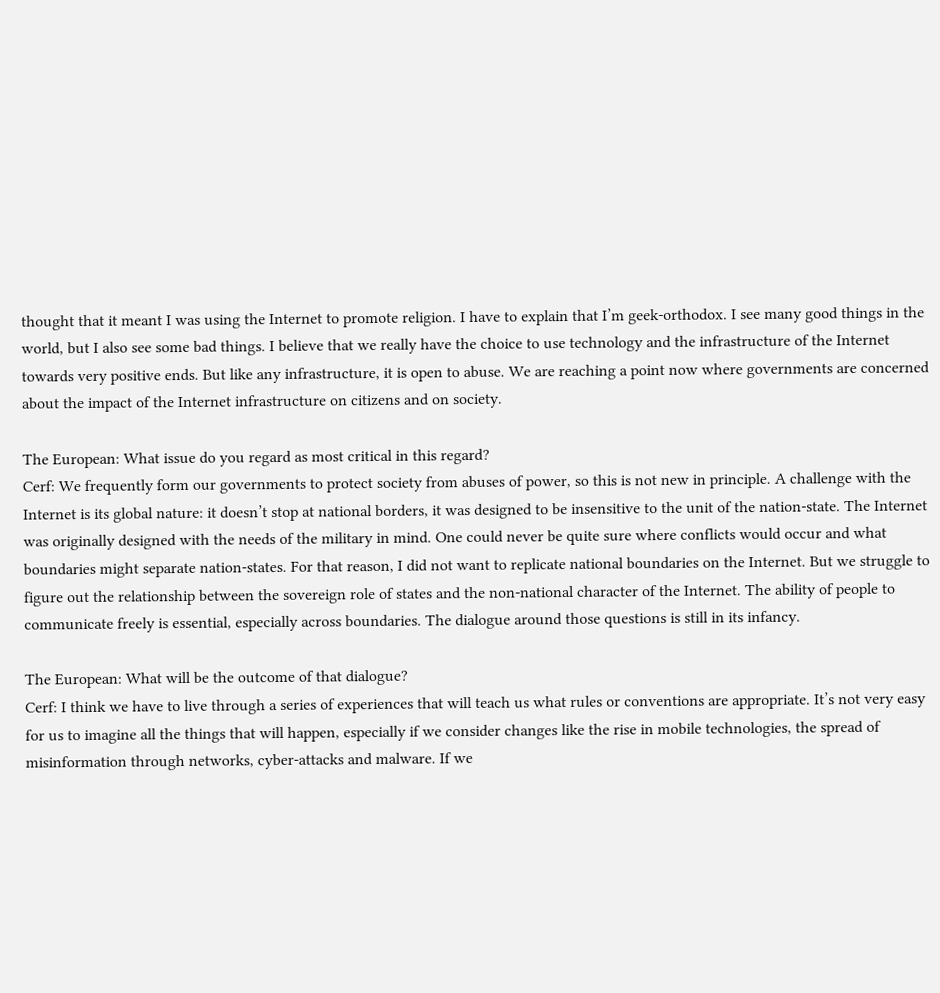thought that it meant I was using the Internet to promote religion. I have to explain that I’m geek-orthodox. I see many good things in the world, but I also see some bad things. I believe that we really have the choice to use technology and the infrastructure of the Internet towards very positive ends. But like any infrastructure, it is open to abuse. We are reaching a point now where governments are concerned about the impact of the Internet infrastructure on citizens and on society.

The European: What issue do you regard as most critical in this regard?
Cerf: We frequently form our governments to protect society from abuses of power, so this is not new in principle. A challenge with the Internet is its global nature: it doesn’t stop at national borders, it was designed to be insensitive to the unit of the nation-state. The Internet was originally designed with the needs of the military in mind. One could never be quite sure where conflicts would occur and what boundaries might separate nation-states. For that reason, I did not want to replicate national boundaries on the Internet. But we struggle to figure out the relationship between the sovereign role of states and the non-national character of the Internet. The ability of people to communicate freely is essential, especially across boundaries. The dialogue around those questions is still in its infancy.

The European: What will be the outcome of that dialogue?
Cerf: I think we have to live through a series of experiences that will teach us what rules or conventions are appropriate. It’s not very easy for us to imagine all the things that will happen, especially if we consider changes like the rise in mobile technologies, the spread of misinformation through networks, cyber-attacks and malware. If we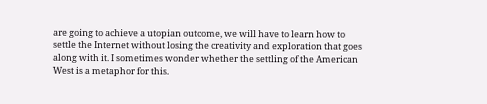are going to achieve a utopian outcome, we will have to learn how to settle the Internet without losing the creativity and exploration that goes along with it. I sometimes wonder whether the settling of the American West is a metaphor for this.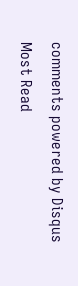comments powered by Disqus
Most Read